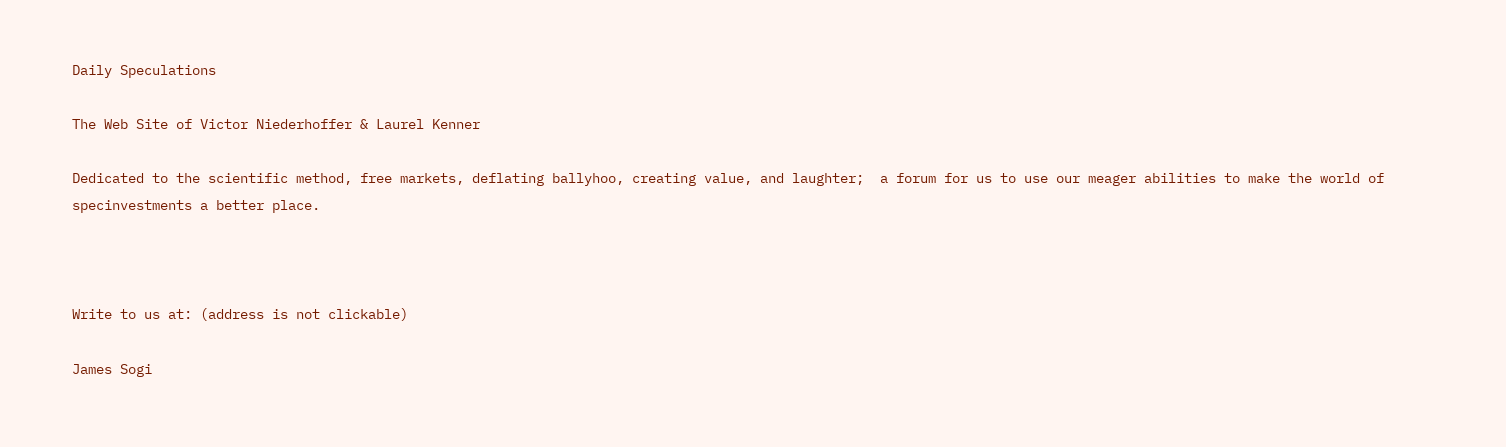Daily Speculations

The Web Site of Victor Niederhoffer & Laurel Kenner

Dedicated to the scientific method, free markets, deflating ballyhoo, creating value, and laughter;  a forum for us to use our meager abilities to make the world of specinvestments a better place.



Write to us at: (address is not clickable)

James Sogi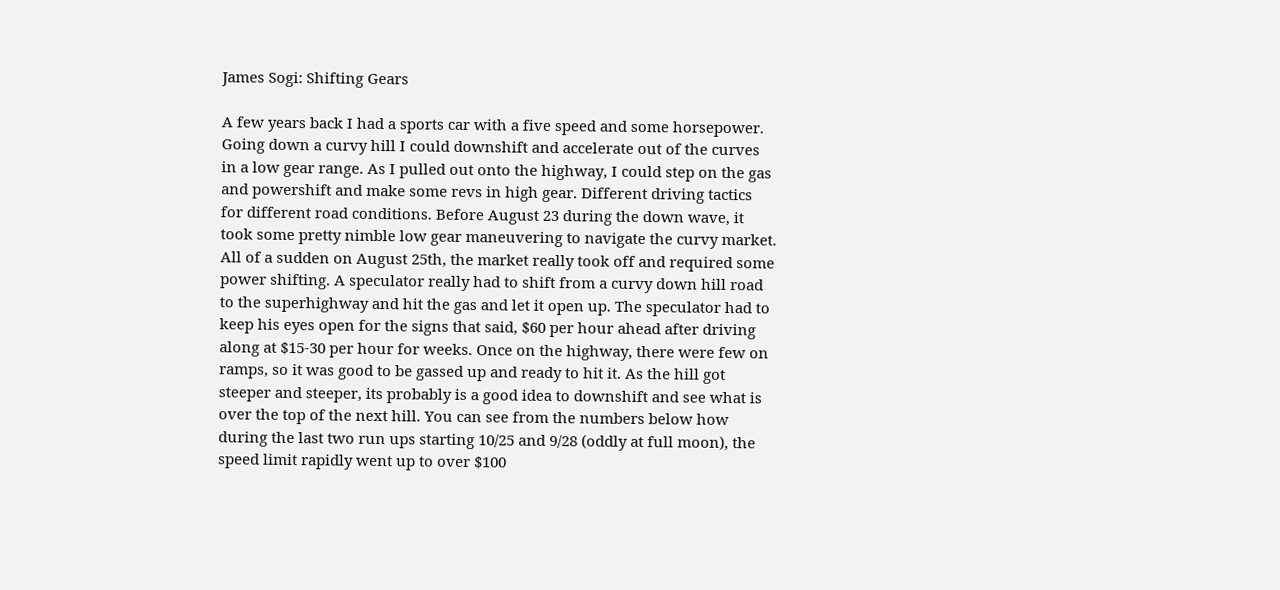James Sogi: Shifting Gears

A few years back I had a sports car with a five speed and some horsepower. Going down a curvy hill I could downshift and accelerate out of the curves in a low gear range. As I pulled out onto the highway, I could step on the gas and powershift and make some revs in high gear. Different driving tactics for different road conditions. Before August 23 during the down wave, it took some pretty nimble low gear maneuvering to navigate the curvy market. All of a sudden on August 25th, the market really took off and required some power shifting. A speculator really had to shift from a curvy down hill road to the superhighway and hit the gas and let it open up. The speculator had to keep his eyes open for the signs that said, $60 per hour ahead after driving along at $15-30 per hour for weeks. Once on the highway, there were few on ramps, so it was good to be gassed up and ready to hit it. As the hill got steeper and steeper, its probably is a good idea to downshift and see what is over the top of the next hill. You can see from the numbers below how during the last two run ups starting 10/25 and 9/28 (oddly at full moon), the speed limit rapidly went up to over $100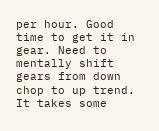per hour. Good time to get it in gear. Need to mentally shift gears from down chop to up trend. It takes some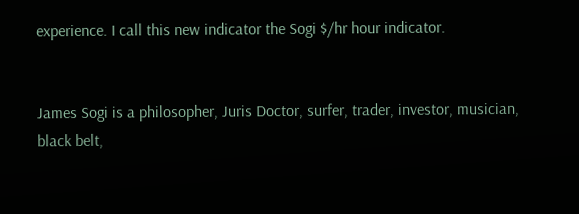experience. I call this new indicator the Sogi $/hr hour indicator.


James Sogi is a philosopher, Juris Doctor, surfer, trader, investor, musician, black belt,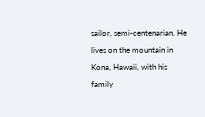sailor, semi-centenarian. He lives on the mountain in Kona, Hawaii, with his family